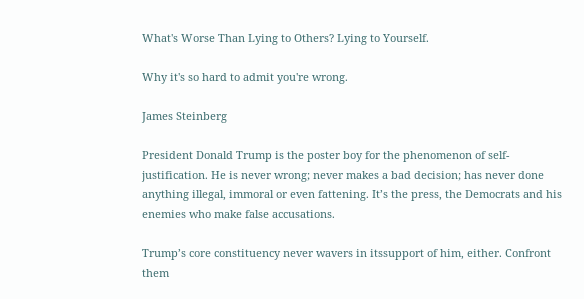What's Worse Than Lying to Others? Lying to Yourself.

Why it's so hard to admit you're wrong.

James Steinberg

President Donald Trump is the poster boy for the phenomenon of self-justification. He is never wrong; never makes a bad decision; has never done anything illegal, immoral or even fattening. It’s the press, the Democrats and his enemies who make false accusations.

Trump’s core constituency never wavers in itssupport of him, either. Confront them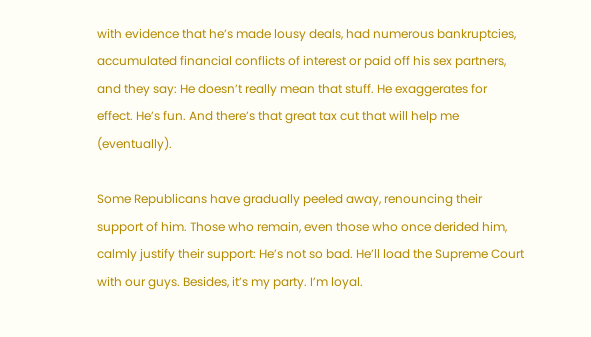with evidence that he’s made lousy deals, had numerous bankruptcies, accumulated financial conflicts of interest or paid off his sex partners, and they say: He doesn’t really mean that stuff. He exaggerates for effect. He’s fun. And there’s that great tax cut that will help me (eventually).

Some Republicans have gradually peeled away, renouncing their support of him. Those who remain, even those who once derided him, calmly justify their support: He’s not so bad. He’ll load the Supreme Court with our guys. Besides, it’s my party. I’m loyal.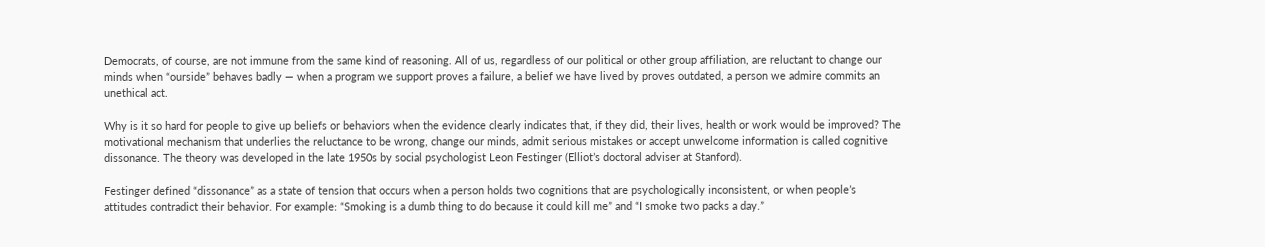Democrats, of course, are not immune from the same kind of reasoning. All of us, regardless of our political or other group affiliation, are reluctant to change our minds when “ourside” behaves badly — when a program we support proves a failure, a belief we have lived by proves outdated, a person we admire commits an unethical act.

Why is it so hard for people to give up beliefs or behaviors when the evidence clearly indicates that, if they did, their lives, health or work would be improved? The motivational mechanism that underlies the reluctance to be wrong, change our minds, admit serious mistakes or accept unwelcome information is called cognitive dissonance. The theory was developed in the late 1950s by social psychologist Leon Festinger (Elliot’s doctoral adviser at Stanford).

Festinger defined “dissonance” as a state of tension that occurs when a person holds two cognitions that are psychologically inconsistent, or when people’s attitudes contradict their behavior. For example: “Smoking is a dumb thing to do because it could kill me” and “I smoke two packs a day.”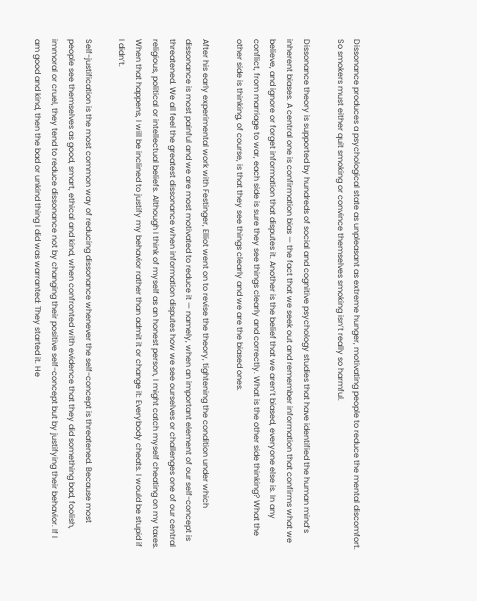Dissonance produces a psychological state as unpleasant as extreme hunger, motivating people to reduce the mental discomfort. So smokers must either quit smoking or convince themselves smoking isn’t really so harmful.

Dissonance theory is supported by hundreds of social and cognitive psychology studies that have identified the human mind’s inherent biases. A central one is confirmation bias — the fact that we seek out and remember information that confirms what we believe, and ignore or forget information that disputes it. Another is the belief that we aren’t biased, everyone else is. In any conflict, from marriage to war, each side is sure they see things clearly and correctly. What is the other side thinking? What the other side is thinking, of course, is that they see things clearly and we are the biased ones.

After his early experimental work with Festinger, Elliot went on to revise the theory, tightening the condition under which dissonance is most painful and we are most motivated to reduce it — namely, when an important element of our self-concept is threatened. We all feel the greatest dissonance when information disputes how we see ourselves or challenges one of our central religious, political or intellectual beliefs. Although I think of myself as an honest person, I might catch myself cheating on my taxes. When that happens, I will be inclined to justify my behavior rather than admit it or change it: Everybody cheats. I would be stupid if I didn’t.

Self-justification is the most common way of reducing dissonance whenever the self-concept is threatened. Because most people see themselves as good, smart, ethical and kind, when confronted with evidence that they did something bad, foolish, immoral or cruel, they tend to reduce dissonance not by changing their positive self-concept but by justifying their behavior. If I am good and kind, then the bad or unkind thing I did was warranted: They started it. He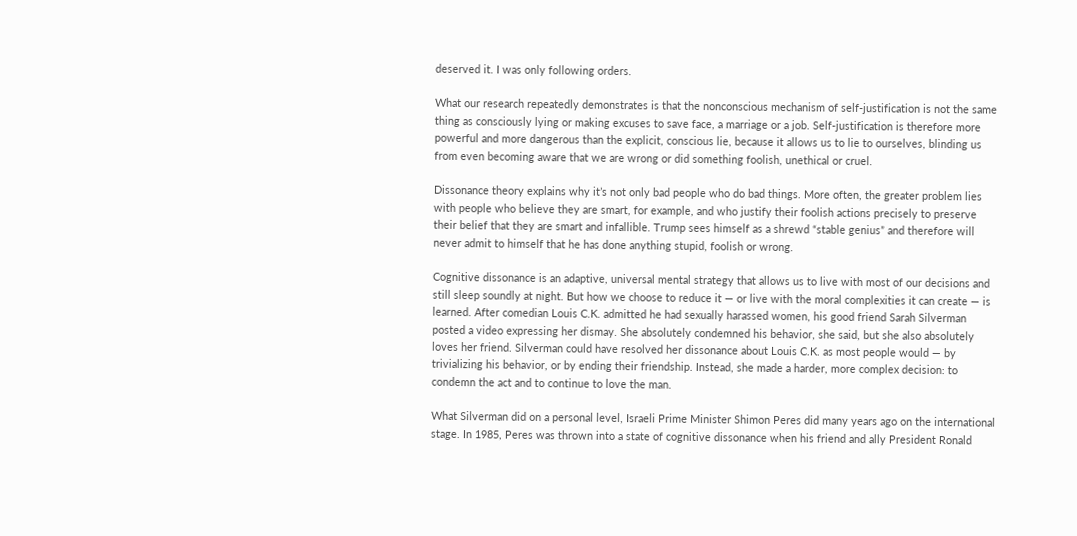deserved it. I was only following orders.

What our research repeatedly demonstrates is that the nonconscious mechanism of self-justification is not the same thing as consciously lying or making excuses to save face, a marriage or a job. Self-justification is therefore more powerful and more dangerous than the explicit, conscious lie, because it allows us to lie to ourselves, blinding us from even becoming aware that we are wrong or did something foolish, unethical or cruel.

Dissonance theory explains why it’s not only bad people who do bad things. More often, the greater problem lies with people who believe they are smart, for example, and who justify their foolish actions precisely to preserve their belief that they are smart and infallible. Trump sees himself as a shrewd “stable genius” and therefore will never admit to himself that he has done anything stupid, foolish or wrong.

Cognitive dissonance is an adaptive, universal mental strategy that allows us to live with most of our decisions and still sleep soundly at night. But how we choose to reduce it — or live with the moral complexities it can create — is learned. After comedian Louis C.K. admitted he had sexually harassed women, his good friend Sarah Silverman posted a video expressing her dismay. She absolutely condemned his behavior, she said, but she also absolutely loves her friend. Silverman could have resolved her dissonance about Louis C.K. as most people would — by trivializing his behavior, or by ending their friendship. Instead, she made a harder, more complex decision: to condemn the act and to continue to love the man.

What Silverman did on a personal level, Israeli Prime Minister Shimon Peres did many years ago on the international stage. In 1985, Peres was thrown into a state of cognitive dissonance when his friend and ally President Ronald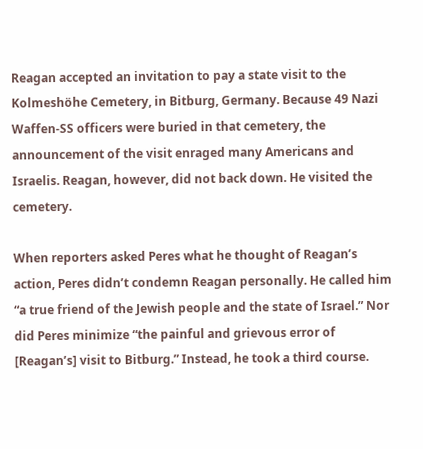Reagan accepted an invitation to pay a state visit to the Kolmeshöhe Cemetery, in Bitburg, Germany. Because 49 Nazi Waffen-SS officers were buried in that cemetery, the announcement of the visit enraged many Americans and Israelis. Reagan, however, did not back down. He visited the cemetery.

When reporters asked Peres what he thought of Reagan’s action, Peres didn’t condemn Reagan personally. He called him “a true friend of the Jewish people and the state of Israel.” Nor did Peres minimize “the painful and grievous error of [Reagan’s] visit to Bitburg.” Instead, he took a third course.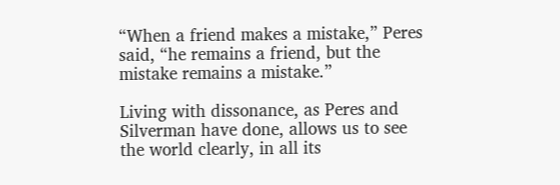“When a friend makes a mistake,” Peres said, “he remains a friend, but the mistake remains a mistake.”

Living with dissonance, as Peres and Silverman have done, allows us to see the world clearly, in all its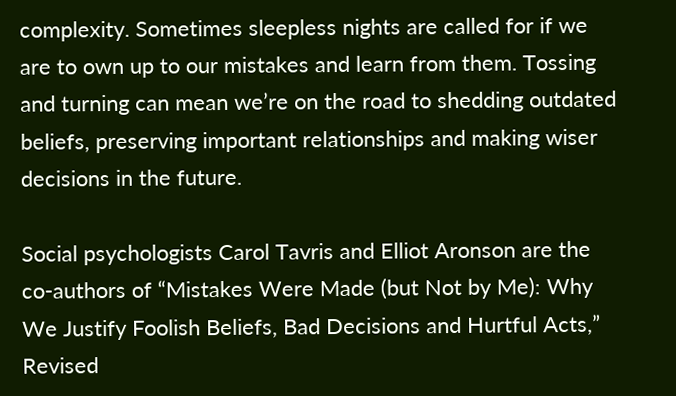complexity. Sometimes sleepless nights are called for if we are to own up to our mistakes and learn from them. Tossing and turning can mean we’re on the road to shedding outdated beliefs, preserving important relationships and making wiser decisions in the future.

Social psychologists Carol Tavris and Elliot Aronson are the co-authors of “Mistakes Were Made (but Not by Me): Why We Justify Foolish Beliefs, Bad Decisions and Hurtful Acts,” Revised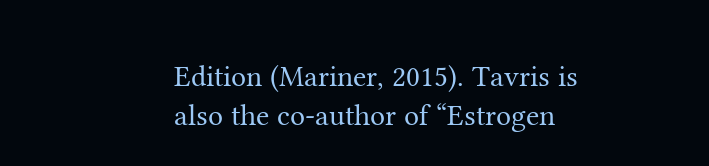Edition (Mariner, 2015). Tavris is also the co-author of “Estrogen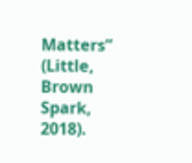Matters” (Little, Brown Spark, 2018).